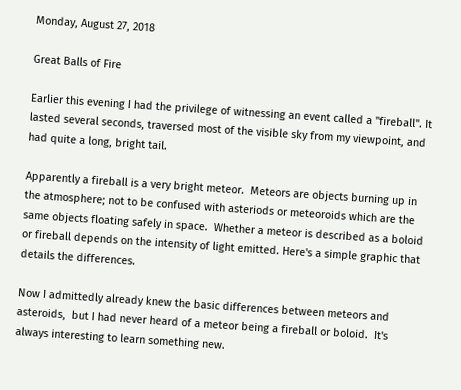Monday, August 27, 2018

Great Balls of Fire

Earlier this evening I had the privilege of witnessing an event called a "fireball". It lasted several seconds, traversed most of the visible sky from my viewpoint, and had quite a long, bright tail.

Apparently a fireball is a very bright meteor.  Meteors are objects burning up in the atmosphere; not to be confused with asteriods or meteoroids which are the same objects floating safely in space.  Whether a meteor is described as a boloid or fireball depends on the intensity of light emitted. Here's a simple graphic that details the differences.

Now I admittedly already knew the basic differences between meteors and asteroids,  but I had never heard of a meteor being a fireball or boloid.  It's always interesting to learn something new.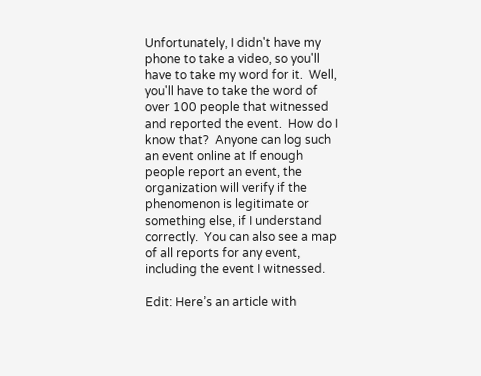Unfortunately, I didn't have my phone to take a video, so you'll have to take my word for it.  Well, you'll have to take the word of over 100 people that witnessed and reported the event.  How do I know that?  Anyone can log such an event online at If enough people report an event, the organization will verify if the phenomenon is legitimate or something else, if I understand correctly.  You can also see a map of all reports for any event, including the event I witnessed.

Edit: Here’s an article with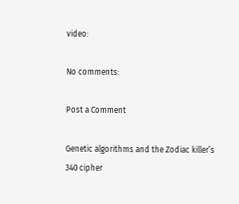video:

No comments:

Post a Comment

Genetic algorithms and the Zodiac killer’s 340 cipher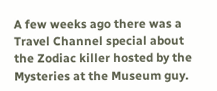A few weeks ago there was a Travel Channel special about the Zodiac killer hosted by the Mysteries at the Museum guy.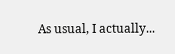As usual, I actually...